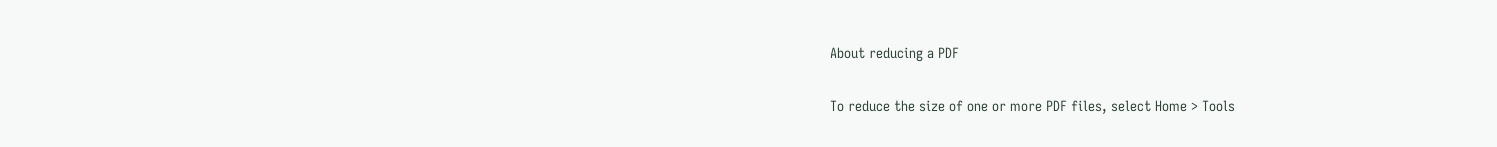About reducing a PDF

To reduce the size of one or more PDF files, select Home > Tools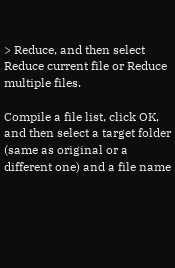> Reduce, and then select Reduce current file or Reduce multiple files.

Compile a file list, click OK, and then select a target folder (same as original or a different one) and a file name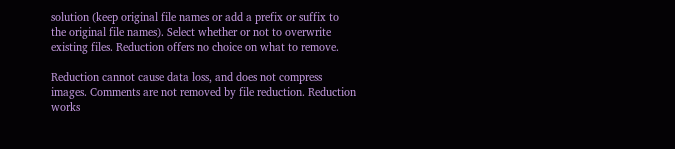solution (keep original file names or add a prefix or suffix to the original file names). Select whether or not to overwrite existing files. Reduction offers no choice on what to remove.

Reduction cannot cause data loss, and does not compress images. Comments are not removed by file reduction. Reduction works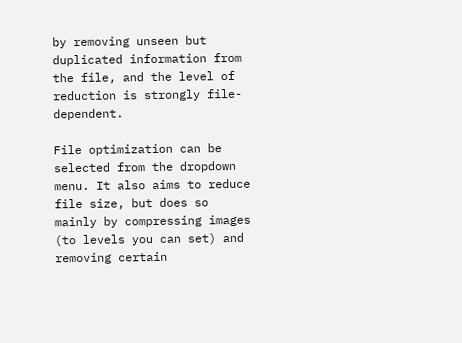by removing unseen but duplicated information from the file, and the level of reduction is strongly file-dependent.

File optimization can be selected from the dropdown menu. It also aims to reduce file size, but does so mainly by compressing images (to levels you can set) and removing certain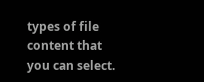types of file content that you can select.